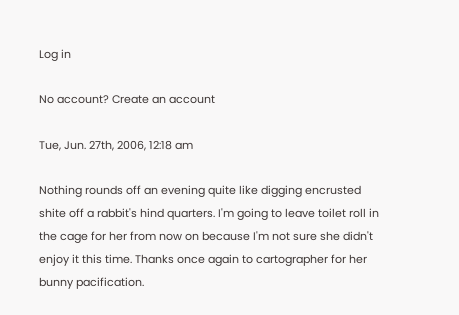Log in

No account? Create an account

Tue, Jun. 27th, 2006, 12:18 am

Nothing rounds off an evening quite like digging encrusted shite off a rabbit's hind quarters. I'm going to leave toilet roll in the cage for her from now on because I'm not sure she didn't enjoy it this time. Thanks once again to cartographer for her bunny pacification.